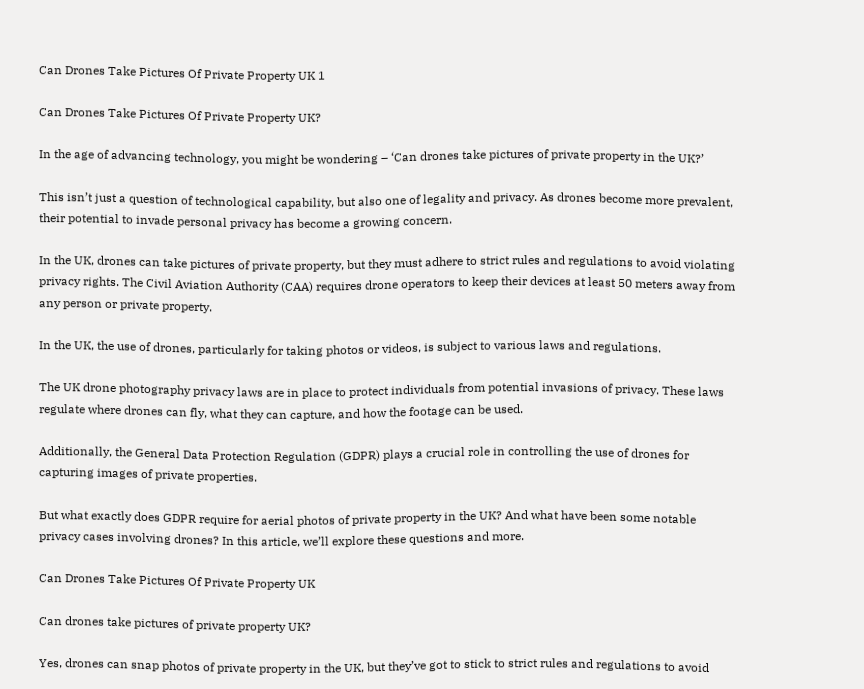Can Drones Take Pictures Of Private Property UK 1

Can Drones Take Pictures Of Private Property UK?

In the age of advancing technology, you might be wondering – ‘Can drones take pictures of private property in the UK?’

This isn’t just a question of technological capability, but also one of legality and privacy. As drones become more prevalent, their potential to invade personal privacy has become a growing concern.

In the UK, drones can take pictures of private property, but they must adhere to strict rules and regulations to avoid violating privacy rights. The Civil Aviation Authority (CAA) requires drone operators to keep their devices at least 50 meters away from any person or private property.

In the UK, the use of drones, particularly for taking photos or videos, is subject to various laws and regulations.

The UK drone photography privacy laws are in place to protect individuals from potential invasions of privacy. These laws regulate where drones can fly, what they can capture, and how the footage can be used.

Additionally, the General Data Protection Regulation (GDPR) plays a crucial role in controlling the use of drones for capturing images of private properties.

But what exactly does GDPR require for aerial photos of private property in the UK? And what have been some notable privacy cases involving drones? In this article, we’ll explore these questions and more.

Can Drones Take Pictures Of Private Property UK

Can drones take pictures of private property UK?

Yes, drones can snap photos of private property in the UK, but they’ve got to stick to strict rules and regulations to avoid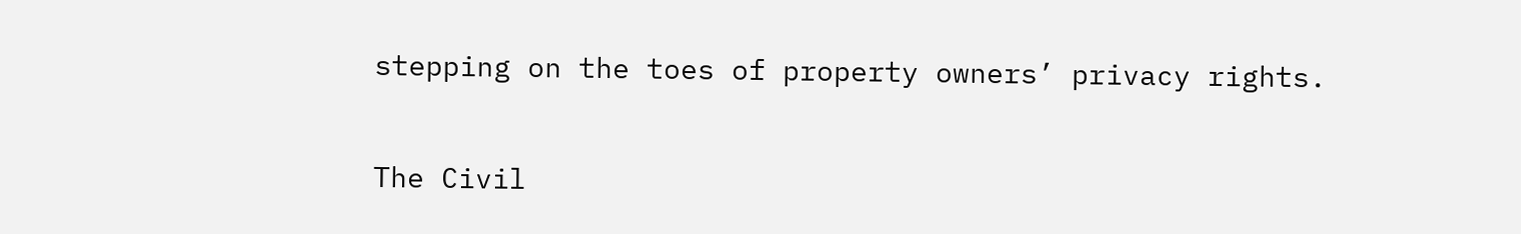stepping on the toes of property owners’ privacy rights.

The Civil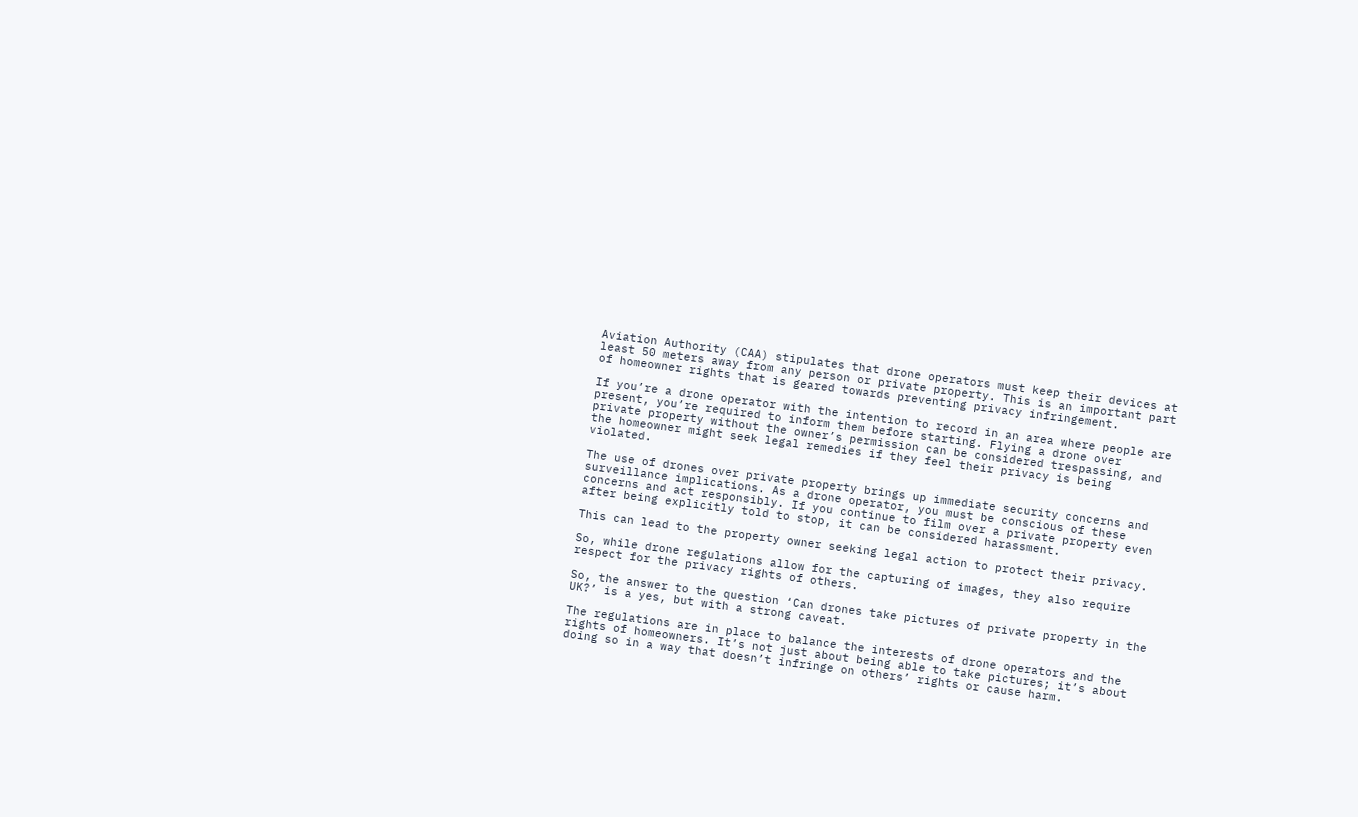Aviation Authority (CAA) stipulates that drone operators must keep their devices at least 50 meters away from any person or private property. This is an important part of homeowner rights that is geared towards preventing privacy infringement.

If you’re a drone operator with the intention to record in an area where people are present, you’re required to inform them before starting. Flying a drone over private property without the owner’s permission can be considered trespassing, and the homeowner might seek legal remedies if they feel their privacy is being violated.

The use of drones over private property brings up immediate security concerns and surveillance implications. As a drone operator, you must be conscious of these concerns and act responsibly. If you continue to film over a private property even after being explicitly told to stop, it can be considered harassment.

This can lead to the property owner seeking legal action to protect their privacy.

So, while drone regulations allow for the capturing of images, they also require respect for the privacy rights of others.

So, the answer to the question ‘Can drones take pictures of private property in the UK?’ is a yes, but with a strong caveat.

The regulations are in place to balance the interests of drone operators and the rights of homeowners. It’s not just about being able to take pictures; it’s about doing so in a way that doesn’t infringe on others’ rights or cause harm.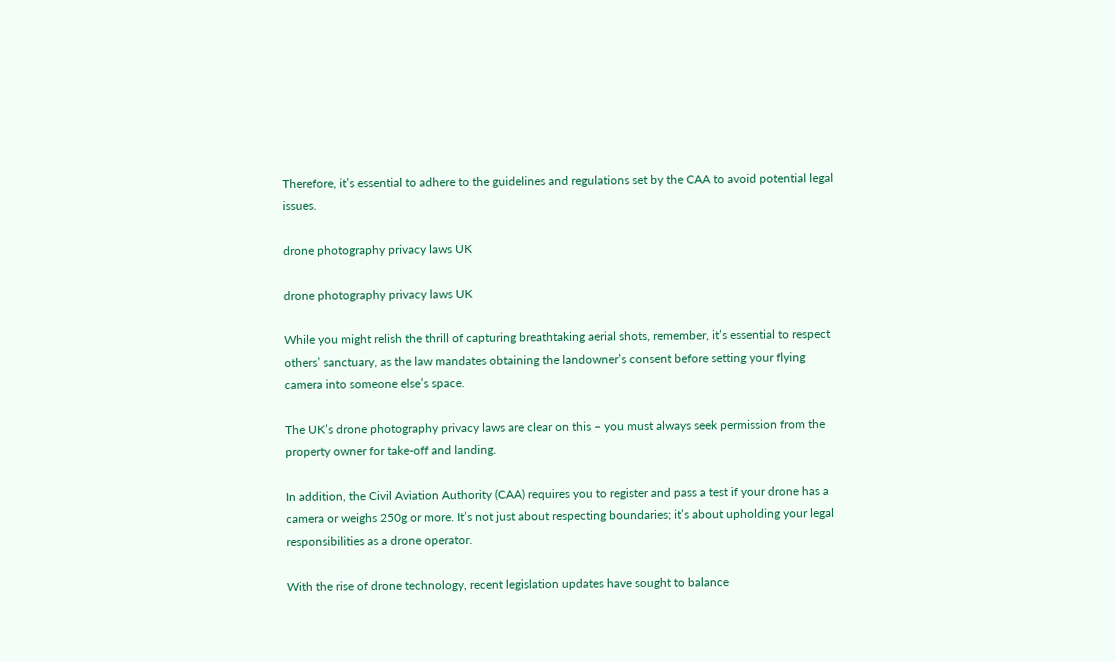Therefore, it’s essential to adhere to the guidelines and regulations set by the CAA to avoid potential legal issues.

drone photography privacy laws UK

drone photography privacy laws UK

While you might relish the thrill of capturing breathtaking aerial shots, remember, it’s essential to respect others’ sanctuary, as the law mandates obtaining the landowner’s consent before setting your flying camera into someone else’s space.

The UK’s drone photography privacy laws are clear on this – you must always seek permission from the property owner for take-off and landing.

In addition, the Civil Aviation Authority (CAA) requires you to register and pass a test if your drone has a camera or weighs 250g or more. It’s not just about respecting boundaries; it’s about upholding your legal responsibilities as a drone operator.

With the rise of drone technology, recent legislation updates have sought to balance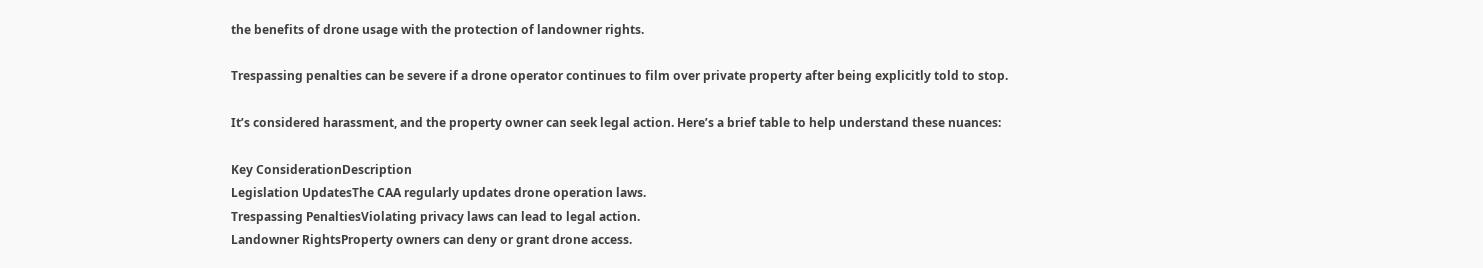the benefits of drone usage with the protection of landowner rights.

Trespassing penalties can be severe if a drone operator continues to film over private property after being explicitly told to stop.

It’s considered harassment, and the property owner can seek legal action. Here’s a brief table to help understand these nuances:

Key ConsiderationDescription
Legislation UpdatesThe CAA regularly updates drone operation laws.
Trespassing PenaltiesViolating privacy laws can lead to legal action.
Landowner RightsProperty owners can deny or grant drone access.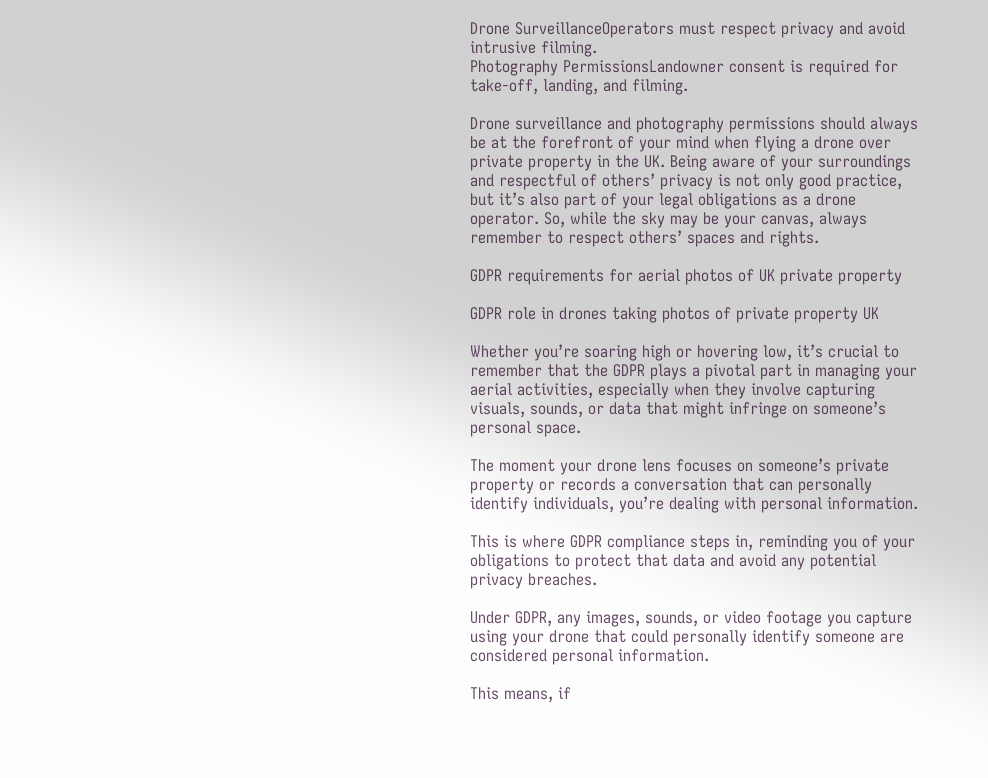Drone SurveillanceOperators must respect privacy and avoid intrusive filming.
Photography PermissionsLandowner consent is required for take-off, landing, and filming.

Drone surveillance and photography permissions should always be at the forefront of your mind when flying a drone over private property in the UK. Being aware of your surroundings and respectful of others’ privacy is not only good practice, but it’s also part of your legal obligations as a drone operator. So, while the sky may be your canvas, always remember to respect others’ spaces and rights.

GDPR requirements for aerial photos of UK private property

GDPR role in drones taking photos of private property UK

Whether you’re soaring high or hovering low, it’s crucial to remember that the GDPR plays a pivotal part in managing your aerial activities, especially when they involve capturing visuals, sounds, or data that might infringe on someone’s personal space.

The moment your drone lens focuses on someone’s private property or records a conversation that can personally identify individuals, you’re dealing with personal information.

This is where GDPR compliance steps in, reminding you of your obligations to protect that data and avoid any potential privacy breaches.

Under GDPR, any images, sounds, or video footage you capture using your drone that could personally identify someone are considered personal information.

This means, if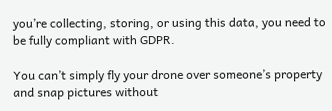you’re collecting, storing, or using this data, you need to be fully compliant with GDPR.

You can’t simply fly your drone over someone’s property and snap pictures without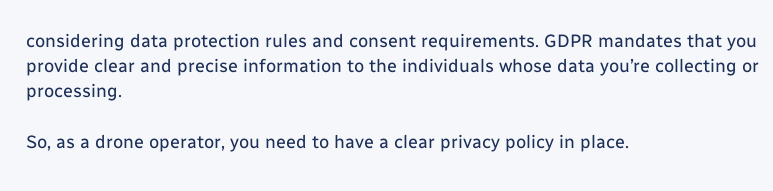considering data protection rules and consent requirements. GDPR mandates that you provide clear and precise information to the individuals whose data you’re collecting or processing.

So, as a drone operator, you need to have a clear privacy policy in place.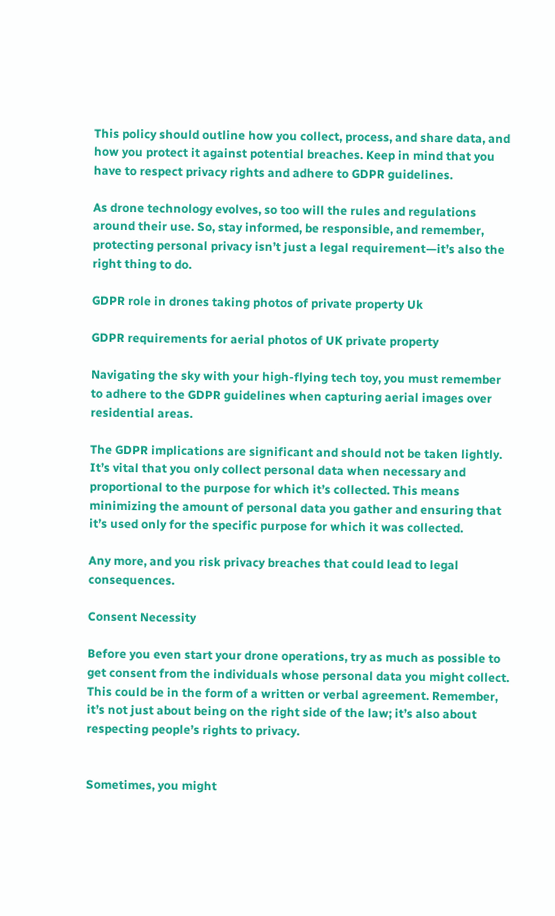This policy should outline how you collect, process, and share data, and how you protect it against potential breaches. Keep in mind that you have to respect privacy rights and adhere to GDPR guidelines.

As drone technology evolves, so too will the rules and regulations around their use. So, stay informed, be responsible, and remember, protecting personal privacy isn’t just a legal requirement—it’s also the right thing to do.

GDPR role in drones taking photos of private property Uk

GDPR requirements for aerial photos of UK private property

Navigating the sky with your high-flying tech toy, you must remember to adhere to the GDPR guidelines when capturing aerial images over residential areas.

The GDPR implications are significant and should not be taken lightly. It’s vital that you only collect personal data when necessary and proportional to the purpose for which it’s collected. This means minimizing the amount of personal data you gather and ensuring that it’s used only for the specific purpose for which it was collected.

Any more, and you risk privacy breaches that could lead to legal consequences.

Consent Necessity

Before you even start your drone operations, try as much as possible to get consent from the individuals whose personal data you might collect. This could be in the form of a written or verbal agreement. Remember, it’s not just about being on the right side of the law; it’s also about respecting people’s rights to privacy.


Sometimes, you might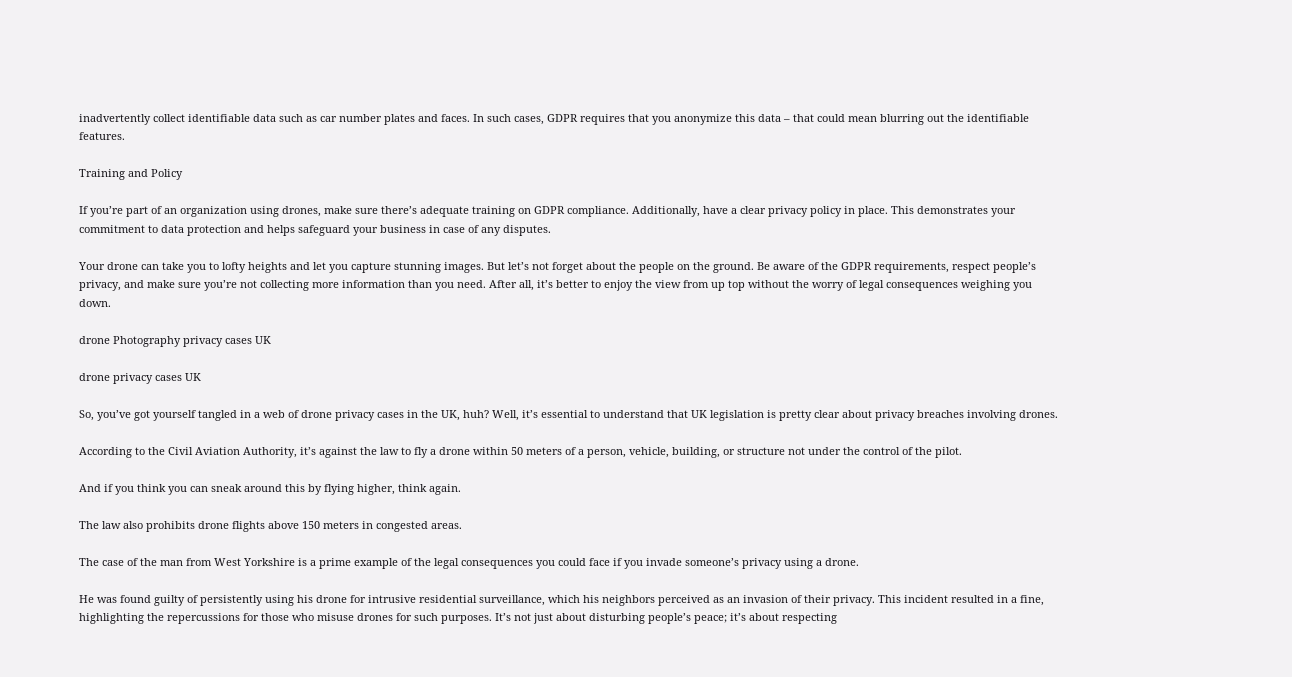inadvertently collect identifiable data such as car number plates and faces. In such cases, GDPR requires that you anonymize this data – that could mean blurring out the identifiable features.

Training and Policy

If you’re part of an organization using drones, make sure there’s adequate training on GDPR compliance. Additionally, have a clear privacy policy in place. This demonstrates your commitment to data protection and helps safeguard your business in case of any disputes.

Your drone can take you to lofty heights and let you capture stunning images. But let’s not forget about the people on the ground. Be aware of the GDPR requirements, respect people’s privacy, and make sure you’re not collecting more information than you need. After all, it’s better to enjoy the view from up top without the worry of legal consequences weighing you down.

drone Photography privacy cases UK

drone privacy cases UK

So, you’ve got yourself tangled in a web of drone privacy cases in the UK, huh? Well, it’s essential to understand that UK legislation is pretty clear about privacy breaches involving drones.

According to the Civil Aviation Authority, it’s against the law to fly a drone within 50 meters of a person, vehicle, building, or structure not under the control of the pilot.

And if you think you can sneak around this by flying higher, think again.

The law also prohibits drone flights above 150 meters in congested areas.

The case of the man from West Yorkshire is a prime example of the legal consequences you could face if you invade someone’s privacy using a drone.

He was found guilty of persistently using his drone for intrusive residential surveillance, which his neighbors perceived as an invasion of their privacy. This incident resulted in a fine, highlighting the repercussions for those who misuse drones for such purposes. It’s not just about disturbing people’s peace; it’s about respecting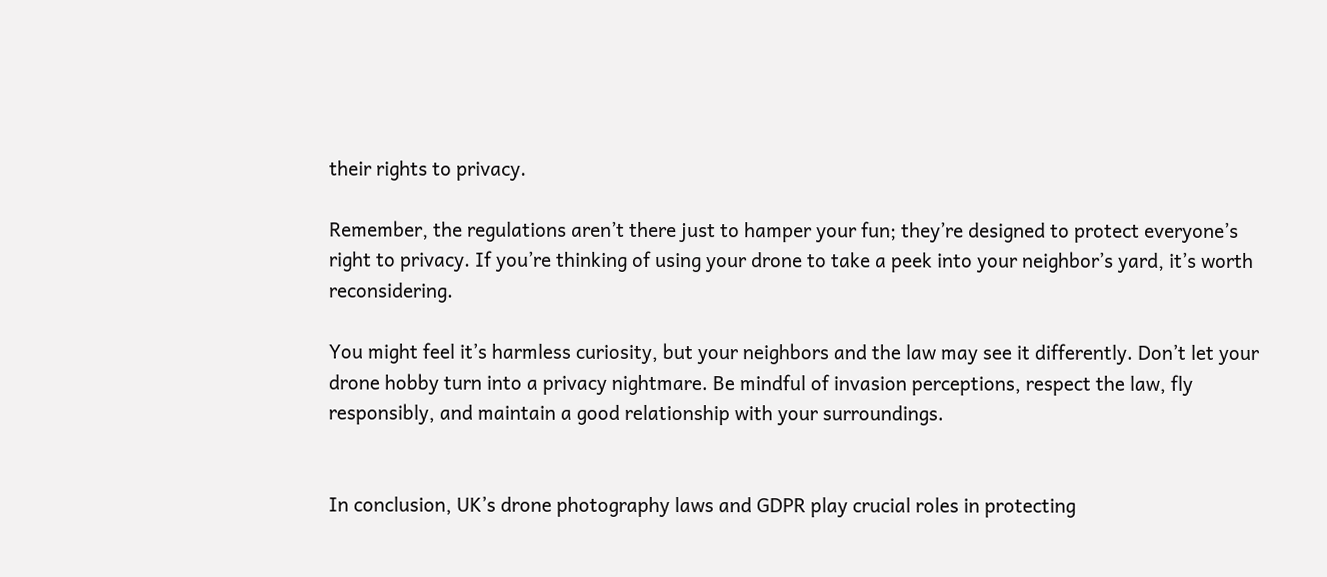their rights to privacy.

Remember, the regulations aren’t there just to hamper your fun; they’re designed to protect everyone’s right to privacy. If you’re thinking of using your drone to take a peek into your neighbor’s yard, it’s worth reconsidering.

You might feel it’s harmless curiosity, but your neighbors and the law may see it differently. Don’t let your drone hobby turn into a privacy nightmare. Be mindful of invasion perceptions, respect the law, fly responsibly, and maintain a good relationship with your surroundings.


In conclusion, UK’s drone photography laws and GDPR play crucial roles in protecting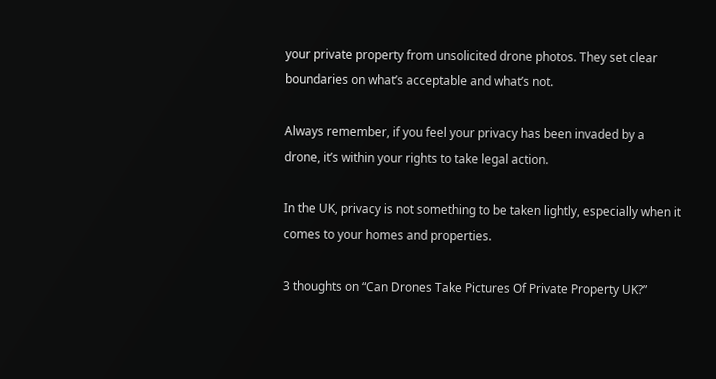your private property from unsolicited drone photos. They set clear boundaries on what’s acceptable and what’s not.

Always remember, if you feel your privacy has been invaded by a drone, it’s within your rights to take legal action.

In the UK, privacy is not something to be taken lightly, especially when it comes to your homes and properties.

3 thoughts on “Can Drones Take Pictures Of Private Property UK?”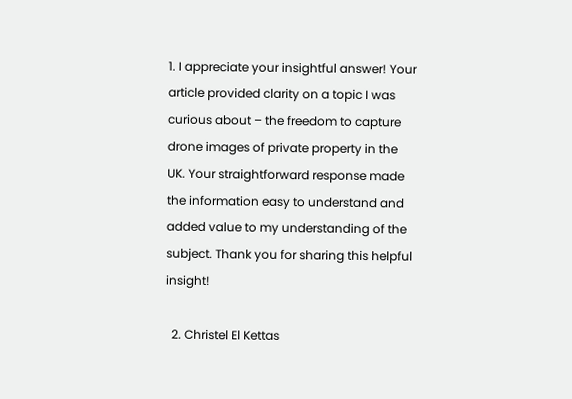1. I appreciate your insightful answer! Your article provided clarity on a topic I was curious about – the freedom to capture drone images of private property in the UK. Your straightforward response made the information easy to understand and added value to my understanding of the subject. Thank you for sharing this helpful insight!

  2. Christel El Kettas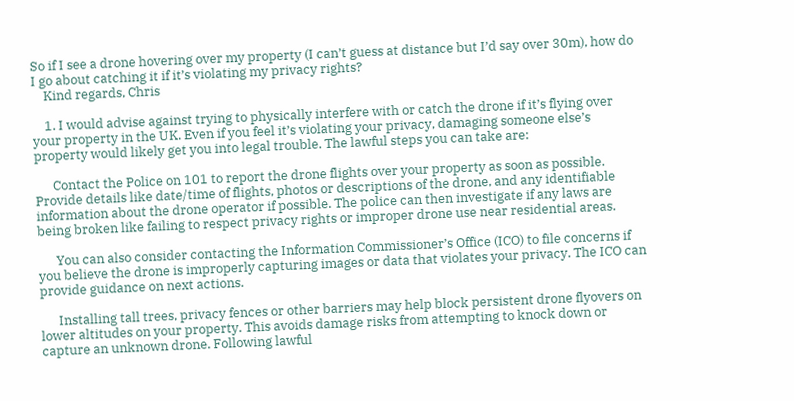So if I see a drone hovering over my property (I can’t guess at distance but I’d say over 30m), how do I go about catching it if it’s violating my privacy rights?
    Kind regards, Chris

    1. I would advise against trying to physically interfere with or catch the drone if it’s flying over your property in the UK. Even if you feel it’s violating your privacy, damaging someone else’s property would likely get you into legal trouble. The lawful steps you can take are:

      Contact the Police on 101 to report the drone flights over your property as soon as possible. Provide details like date/time of flights, photos or descriptions of the drone, and any identifiable information about the drone operator if possible. The police can then investigate if any laws are being broken like failing to respect privacy rights or improper drone use near residential areas.

      You can also consider contacting the Information Commissioner’s Office (ICO) to file concerns if you believe the drone is improperly capturing images or data that violates your privacy. The ICO can provide guidance on next actions.

      Installing tall trees, privacy fences or other barriers may help block persistent drone flyovers on lower altitudes on your property. This avoids damage risks from attempting to knock down or capture an unknown drone. Following lawful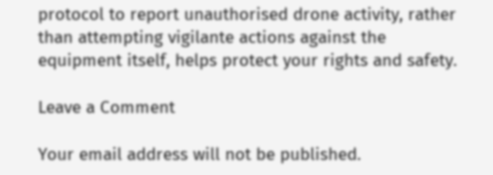protocol to report unauthorised drone activity, rather than attempting vigilante actions against the equipment itself, helps protect your rights and safety.

Leave a Comment

Your email address will not be published.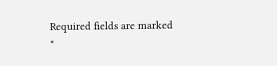Required fields are marked *